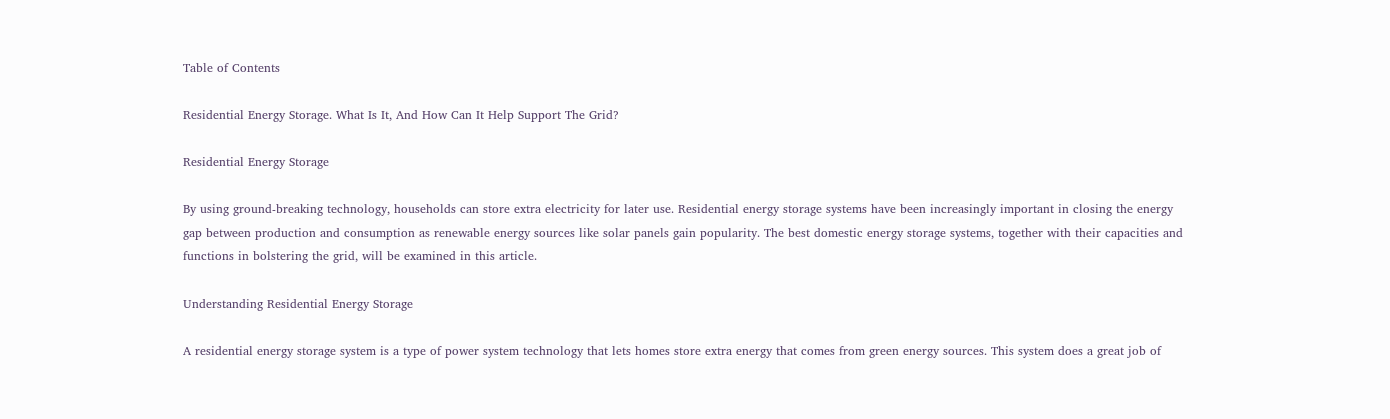Table of Contents

Residential Energy Storage. What Is It, And How Can It Help Support The Grid?

Residential Energy Storage

By using ground-breaking technology, households can store extra electricity for later use. Residential energy storage systems have been increasingly important in closing the energy gap between production and consumption as renewable energy sources like solar panels gain popularity. The best domestic energy storage systems, together with their capacities and functions in bolstering the grid, will be examined in this article.

Understanding Residential Energy Storage

A residential energy storage system is a type of power system technology that lets homes store extra energy that comes from green energy sources. This system does a great job of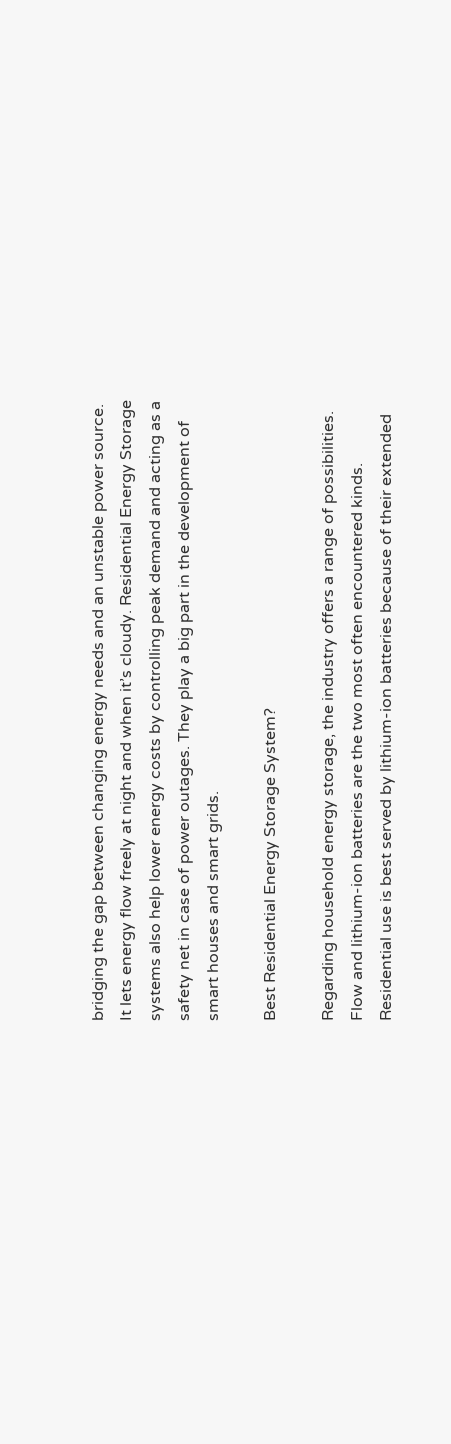bridging the gap between changing energy needs and an unstable power source. It lets energy flow freely at night and when it’s cloudy. Residential Energy Storage systems also help lower energy costs by controlling peak demand and acting as a safety net in case of power outages. They play a big part in the development of smart houses and smart grids.

Best Residential Energy Storage System?

Regarding household energy storage, the industry offers a range of possibilities. Flow and lithium-ion batteries are the two most often encountered kinds. Residential use is best served by lithium-ion batteries because of their extended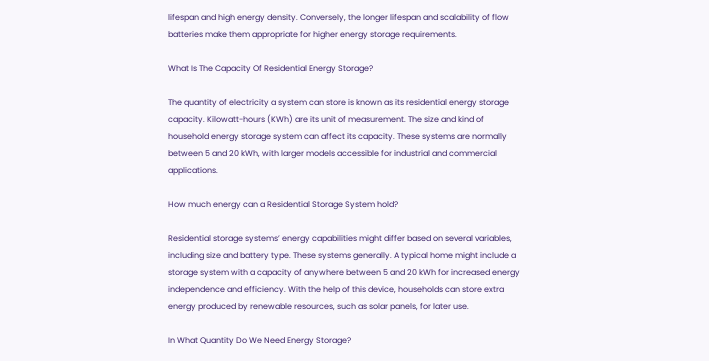lifespan and high energy density. Conversely, the longer lifespan and scalability of flow batteries make them appropriate for higher energy storage requirements.

What Is The Capacity Of Residential Energy Storage?

The quantity of electricity a system can store is known as its residential energy storage capacity. Kilowatt-hours (KWh) are its unit of measurement. The size and kind of household energy storage system can affect its capacity. These systems are normally between 5 and 20 kWh, with larger models accessible for industrial and commercial applications.

How much energy can a Residential Storage System hold?

Residential storage systems’ energy capabilities might differ based on several variables, including size and battery type. These systems generally. A typical home might include a storage system with a capacity of anywhere between 5 and 20 kWh for increased energy independence and efficiency. With the help of this device, households can store extra energy produced by renewable resources, such as solar panels, for later use.

In What Quantity Do We Need Energy Storage?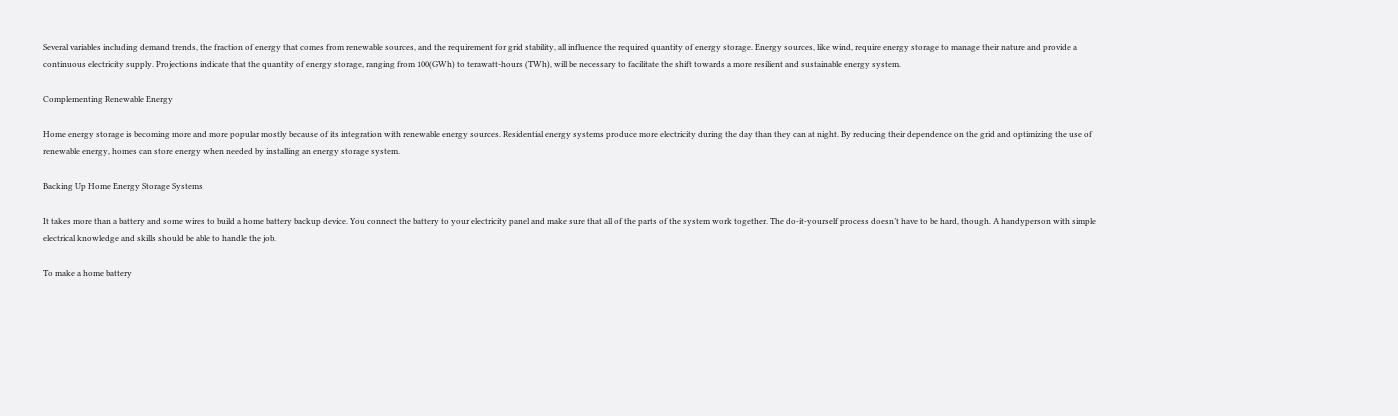Several variables including demand trends, the fraction of energy that comes from renewable sources, and the requirement for grid stability, all influence the required quantity of energy storage. Energy sources, like wind, require energy storage to manage their nature and provide a continuous electricity supply. Projections indicate that the quantity of energy storage, ranging from 100(GWh) to terawatt-hours (TWh), will be necessary to facilitate the shift towards a more resilient and sustainable energy system.

Complementing Renewable Energy

Home energy storage is becoming more and more popular mostly because of its integration with renewable energy sources. Residential energy systems produce more electricity during the day than they can at night. By reducing their dependence on the grid and optimizing the use of renewable energy, homes can store energy when needed by installing an energy storage system.

Backing Up Home Energy Storage Systems

It takes more than a battery and some wires to build a home battery backup device. You connect the battery to your electricity panel and make sure that all of the parts of the system work together. The do-it-yourself process doesn’t have to be hard, though. A handyperson with simple electrical knowledge and skills should be able to handle the job.

To make a home battery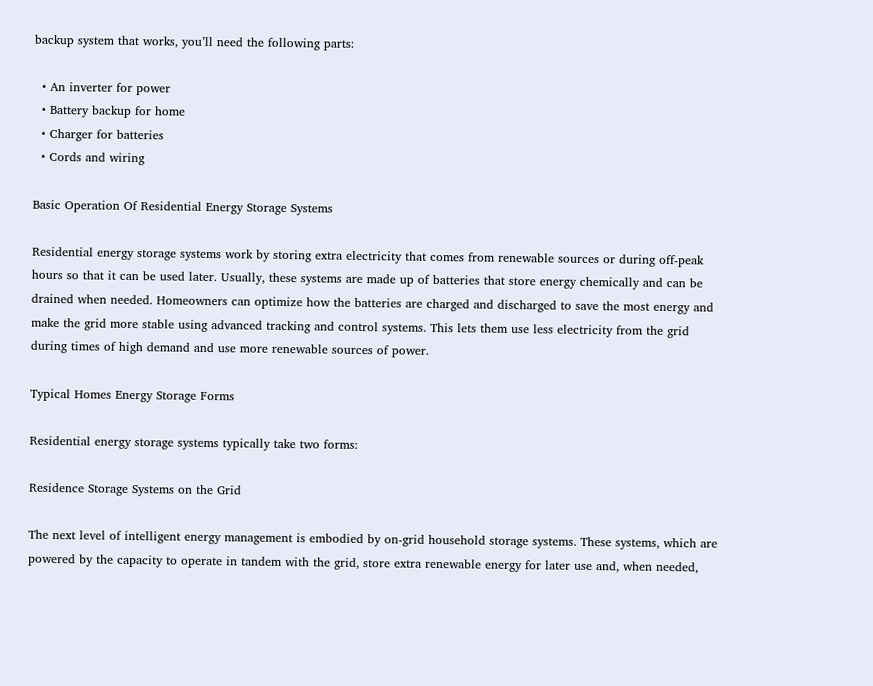backup system that works, you’ll need the following parts:

  • An inverter for power
  • Battery backup for home
  • Charger for batteries
  • Cords and wiring

Basic Operation Of Residential Energy Storage Systems

Residential energy storage systems work by storing extra electricity that comes from renewable sources or during off-peak hours so that it can be used later. Usually, these systems are made up of batteries that store energy chemically and can be drained when needed. Homeowners can optimize how the batteries are charged and discharged to save the most energy and make the grid more stable using advanced tracking and control systems. This lets them use less electricity from the grid during times of high demand and use more renewable sources of power.

Typical Homes Energy Storage Forms

Residential energy storage systems typically take two forms:

Residence Storage Systems on the Grid

The next level of intelligent energy management is embodied by on-grid household storage systems. These systems, which are powered by the capacity to operate in tandem with the grid, store extra renewable energy for later use and, when needed,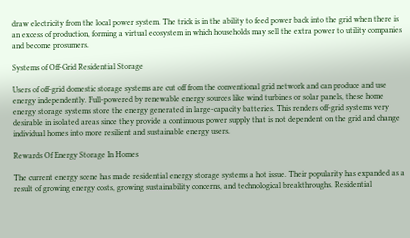draw electricity from the local power system. The trick is in the ability to feed power back into the grid when there is an excess of production, forming a virtual ecosystem in which households may sell the extra power to utility companies and become prosumers.

Systems of Off-Grid Residential Storage

Users of off-grid domestic storage systems are cut off from the conventional grid network and can produce and use energy independently. Full-powered by renewable energy sources like wind turbines or solar panels, these home energy storage systems store the energy generated in large-capacity batteries. This renders off-grid systems very desirable in isolated areas since they provide a continuous power supply that is not dependent on the grid and change individual homes into more resilient and sustainable energy users.

Rewards Of Energy Storage In Homes

The current energy scene has made residential energy storage systems a hot issue. Their popularity has expanded as a result of growing energy costs, growing sustainability concerns, and technological breakthroughs. Residential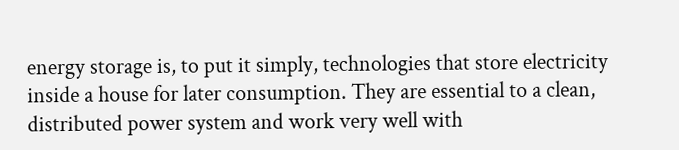energy storage is, to put it simply, technologies that store electricity inside a house for later consumption. They are essential to a clean, distributed power system and work very well with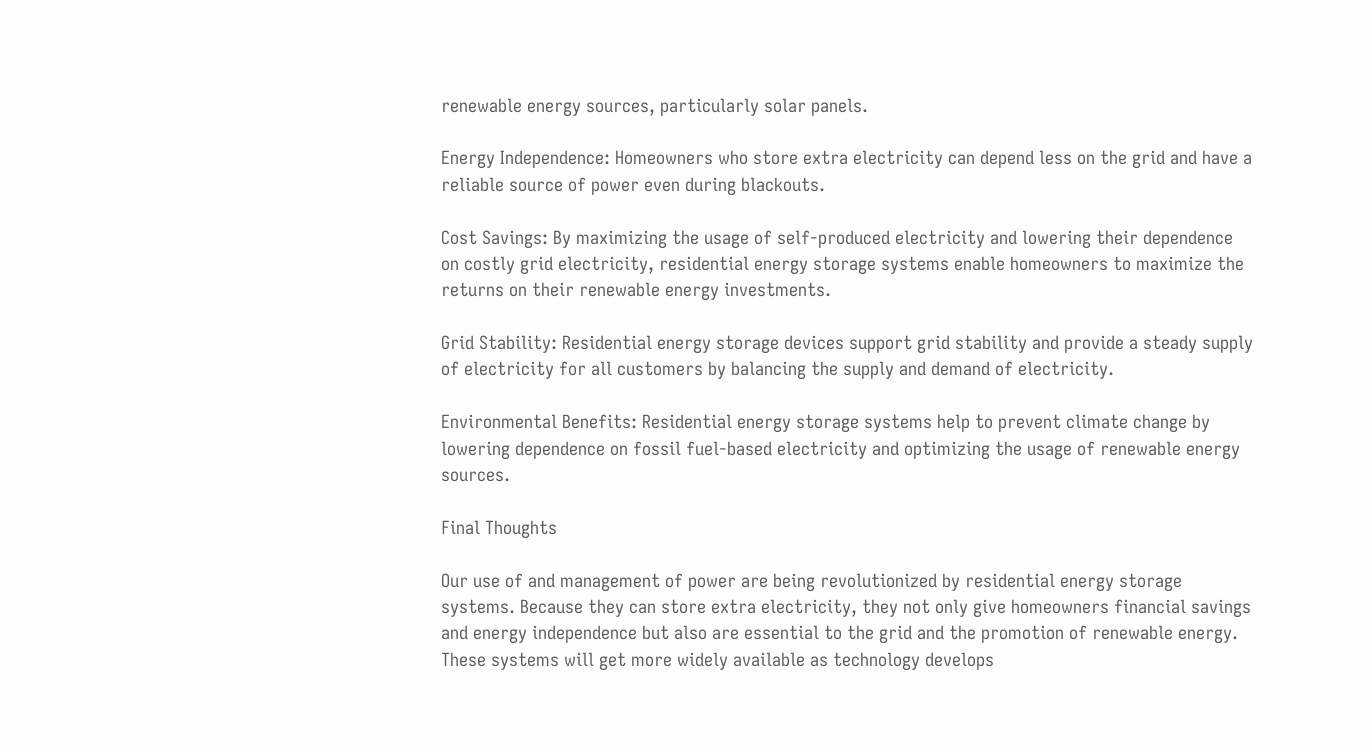renewable energy sources, particularly solar panels.

Energy Independence: Homeowners who store extra electricity can depend less on the grid and have a reliable source of power even during blackouts.

Cost Savings: By maximizing the usage of self-produced electricity and lowering their dependence on costly grid electricity, residential energy storage systems enable homeowners to maximize the returns on their renewable energy investments.

Grid Stability: Residential energy storage devices support grid stability and provide a steady supply of electricity for all customers by balancing the supply and demand of electricity.

Environmental Benefits: Residential energy storage systems help to prevent climate change by lowering dependence on fossil fuel-based electricity and optimizing the usage of renewable energy sources.

Final Thoughts

Our use of and management of power are being revolutionized by residential energy storage systems. Because they can store extra electricity, they not only give homeowners financial savings and energy independence but also are essential to the grid and the promotion of renewable energy. These systems will get more widely available as technology develops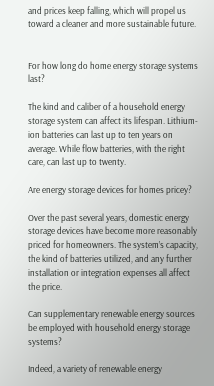and prices keep falling, which will propel us toward a cleaner and more sustainable future.


For how long do home energy storage systems last?

The kind and caliber of a household energy storage system can affect its lifespan. Lithium-ion batteries can last up to ten years on average. While flow batteries, with the right care, can last up to twenty.

Are energy storage devices for homes pricey?

Over the past several years, domestic energy storage devices have become more reasonably priced for homeowners. The system’s capacity, the kind of batteries utilized, and any further installation or integration expenses all affect the price.

Can supplementary renewable energy sources be employed with household energy storage systems?

Indeed, a variety of renewable energy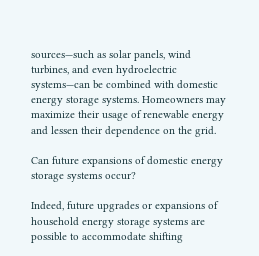sources—such as solar panels, wind turbines, and even hydroelectric systems—can be combined with domestic energy storage systems. Homeowners may maximize their usage of renewable energy and lessen their dependence on the grid.

Can future expansions of domestic energy storage systems occur?

Indeed, future upgrades or expansions of household energy storage systems are possible to accommodate shifting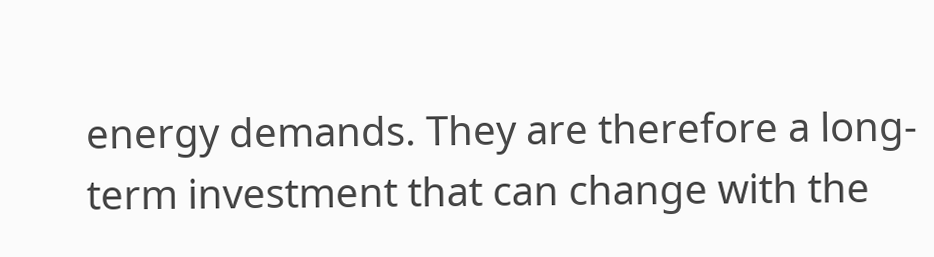energy demands. They are therefore a long-term investment that can change with the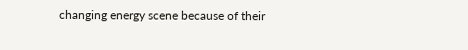changing energy scene because of their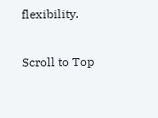flexibility.

Scroll to Top